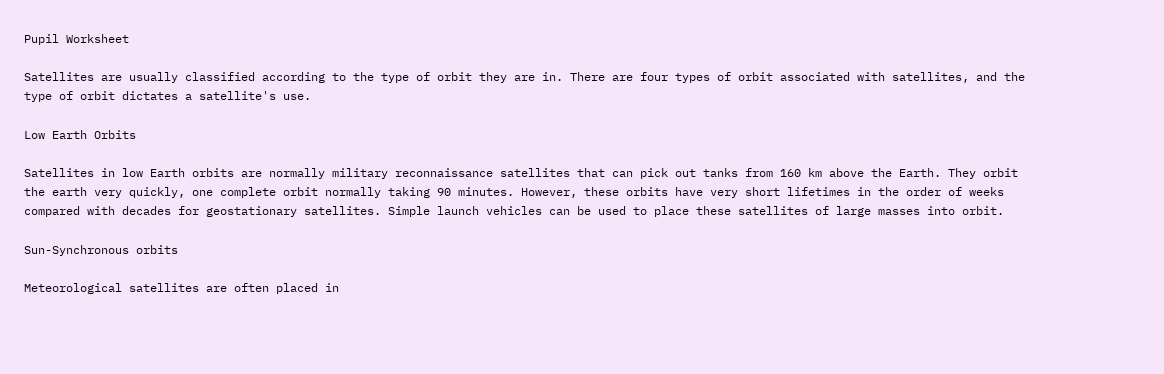Pupil Worksheet

Satellites are usually classified according to the type of orbit they are in. There are four types of orbit associated with satellites, and the type of orbit dictates a satellite's use.

Low Earth Orbits

Satellites in low Earth orbits are normally military reconnaissance satellites that can pick out tanks from 160 km above the Earth. They orbit the earth very quickly, one complete orbit normally taking 90 minutes. However, these orbits have very short lifetimes in the order of weeks compared with decades for geostationary satellites. Simple launch vehicles can be used to place these satellites of large masses into orbit.

Sun-Synchronous orbits

Meteorological satellites are often placed in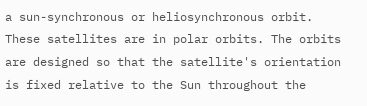a sun-synchronous or heliosynchronous orbit. These satellites are in polar orbits. The orbits are designed so that the satellite's orientation is fixed relative to the Sun throughout the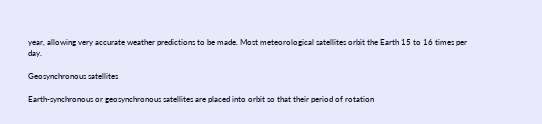year, allowing very accurate weather predictions to be made. Most meteorological satellites orbit the Earth 15 to 16 times per day.

Geosynchronous satellites

Earth-synchronous or geosynchronous satellites are placed into orbit so that their period of rotation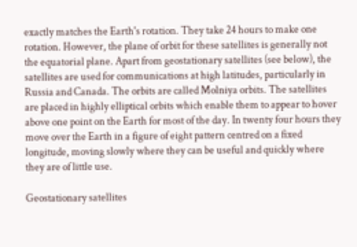exactly matches the Earth's rotation. They take 24 hours to make one rotation. However, the plane of orbit for these satellites is generally not the equatorial plane. Apart from geostationary satellites (see below), the satellites are used for communications at high latitudes, particularly in Russia and Canada. The orbits are called Molniya orbits. The satellites are placed in highly elliptical orbits which enable them to appear to hover above one point on the Earth for most of the day. In twenty four hours they move over the Earth in a figure of eight pattern centred on a fixed longitude, moving slowly where they can be useful and quickly where they are of little use.

Geostationary satellites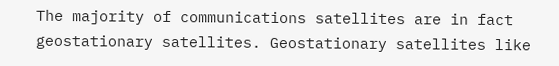The majority of communications satellites are in fact geostationary satellites. Geostationary satellites like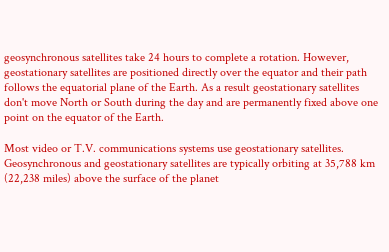geosynchronous satellites take 24 hours to complete a rotation. However, geostationary satellites are positioned directly over the equator and their path follows the equatorial plane of the Earth. As a result geostationary satellites don't move North or South during the day and are permanently fixed above one point on the equator of the Earth.

Most video or T.V. communications systems use geostationary satellites. Geosynchronous and geostationary satellites are typically orbiting at 35,788 km (22,238 miles) above the surface of the planet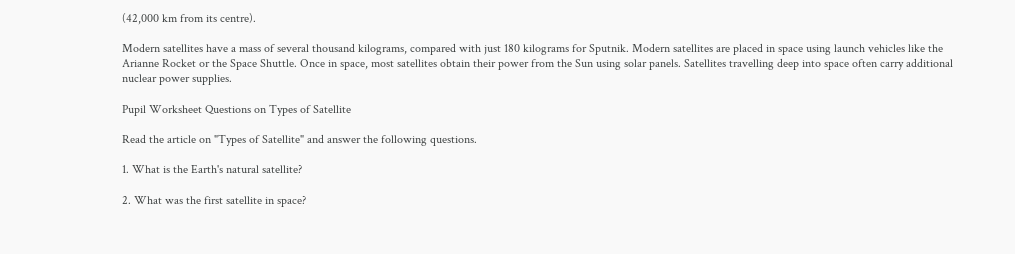(42,000 km from its centre).

Modern satellites have a mass of several thousand kilograms, compared with just 180 kilograms for Sputnik. Modern satellites are placed in space using launch vehicles like the Arianne Rocket or the Space Shuttle. Once in space, most satellites obtain their power from the Sun using solar panels. Satellites travelling deep into space often carry additional nuclear power supplies.

Pupil Worksheet Questions on Types of Satellite

Read the article on "Types of Satellite" and answer the following questions.

1. What is the Earth's natural satellite?

2. What was the first satellite in space?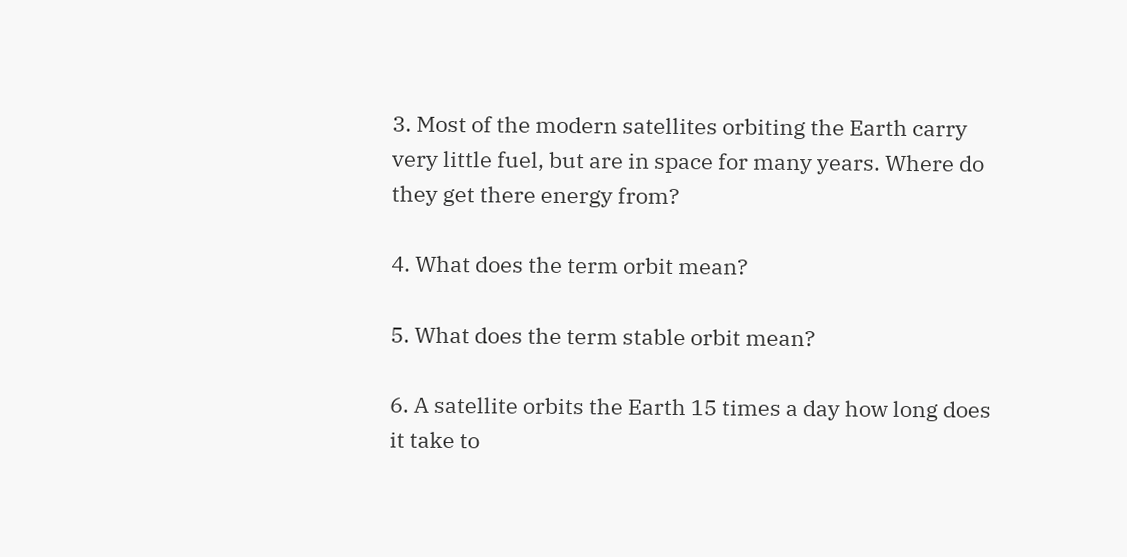3. Most of the modern satellites orbiting the Earth carry very little fuel, but are in space for many years. Where do they get there energy from?

4. What does the term orbit mean?

5. What does the term stable orbit mean?

6. A satellite orbits the Earth 15 times a day how long does it take to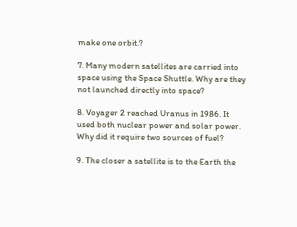make one orbit.?

7. Many modern satellites are carried into space using the Space Shuttle. Why are they not launched directly into space?

8. Voyager 2 reached Uranus in 1986. It used both nuclear power and solar power. Why did it require two sources of fuel?

9. The closer a satellite is to the Earth the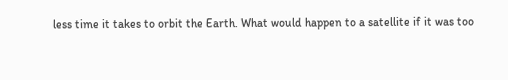less time it takes to orbit the Earth. What would happen to a satellite if it was too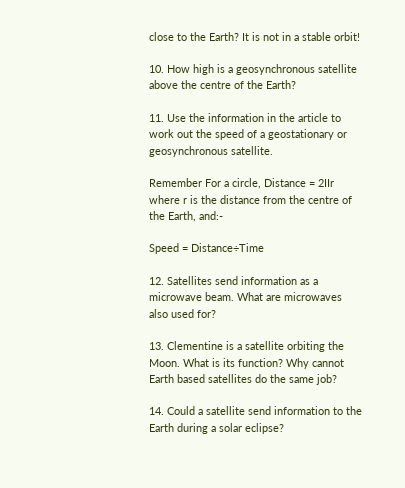close to the Earth? It is not in a stable orbit!

10. How high is a geosynchronous satellite above the centre of the Earth?

11. Use the information in the article to work out the speed of a geostationary or geosynchronous satellite.

Remember For a circle, Distance = 2IIr where r is the distance from the centre of the Earth, and:-

Speed = Distance÷Time

12. Satellites send information as a microwave beam. What are microwaves also used for?

13. Clementine is a satellite orbiting the Moon. What is its function? Why cannot Earth based satellites do the same job?

14. Could a satellite send information to the Earth during a solar eclipse?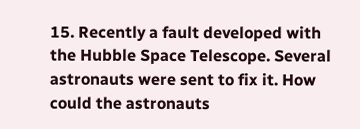15. Recently a fault developed with the Hubble Space Telescope. Several astronauts were sent to fix it. How could the astronauts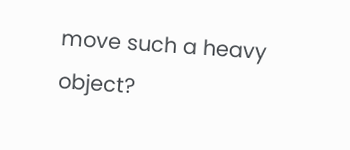move such a heavy object?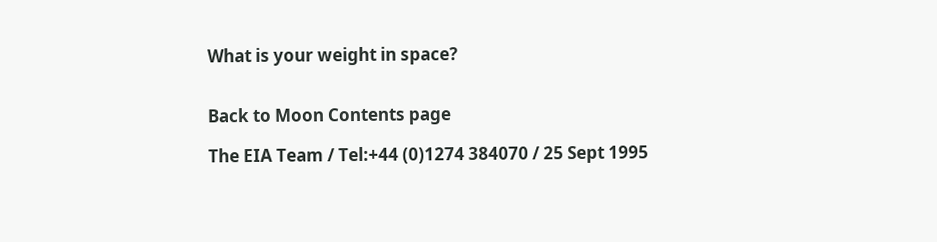What is your weight in space?


Back to Moon Contents page

The EIA Team / Tel:+44 (0)1274 384070 / 25 Sept 1995